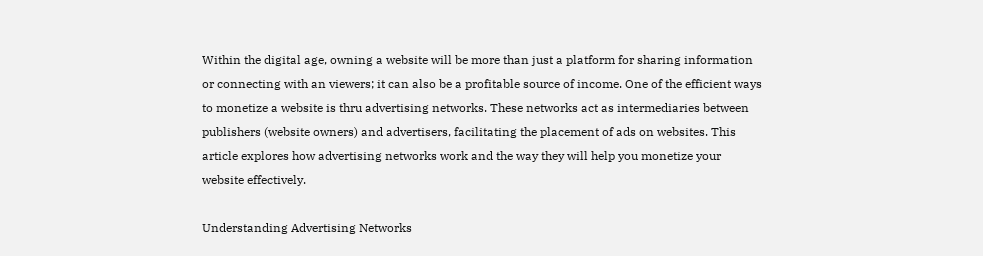Within the digital age, owning a website will be more than just a platform for sharing information or connecting with an viewers; it can also be a profitable source of income. One of the efficient ways to monetize a website is thru advertising networks. These networks act as intermediaries between publishers (website owners) and advertisers, facilitating the placement of ads on websites. This article explores how advertising networks work and the way they will help you monetize your website effectively.

Understanding Advertising Networks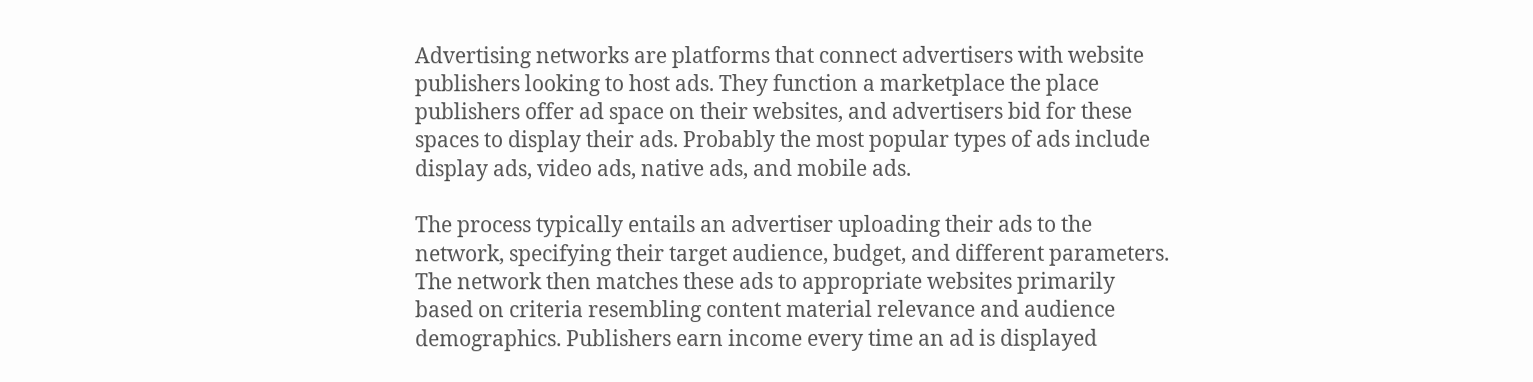Advertising networks are platforms that connect advertisers with website publishers looking to host ads. They function a marketplace the place publishers offer ad space on their websites, and advertisers bid for these spaces to display their ads. Probably the most popular types of ads include display ads, video ads, native ads, and mobile ads.

The process typically entails an advertiser uploading their ads to the network, specifying their target audience, budget, and different parameters. The network then matches these ads to appropriate websites primarily based on criteria resembling content material relevance and audience demographics. Publishers earn income every time an ad is displayed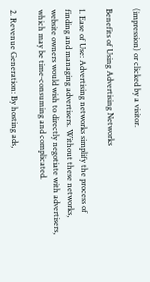(impression) or clicked by a visitor.

Benefits of Using Advertising Networks

1. Ease of Use: Advertising networks simplify the process of finding and managing advertisers. Without these networks, website owners would wish to directly negotiate with advertisers, which may be time-consuming and complicated.

2. Revenue Generation: By hosting ads,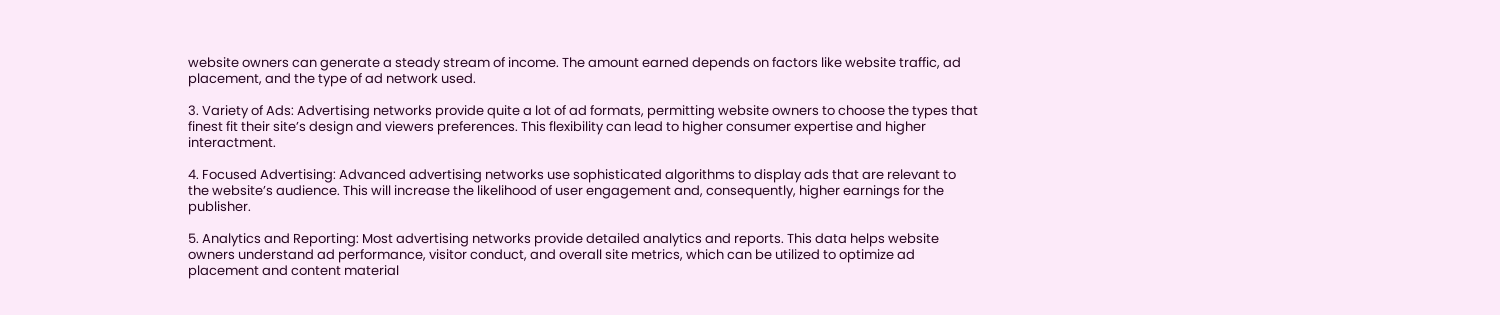website owners can generate a steady stream of income. The amount earned depends on factors like website traffic, ad placement, and the type of ad network used.

3. Variety of Ads: Advertising networks provide quite a lot of ad formats, permitting website owners to choose the types that finest fit their site’s design and viewers preferences. This flexibility can lead to higher consumer expertise and higher interactment.

4. Focused Advertising: Advanced advertising networks use sophisticated algorithms to display ads that are relevant to the website’s audience. This will increase the likelihood of user engagement and, consequently, higher earnings for the publisher.

5. Analytics and Reporting: Most advertising networks provide detailed analytics and reports. This data helps website owners understand ad performance, visitor conduct, and overall site metrics, which can be utilized to optimize ad placement and content material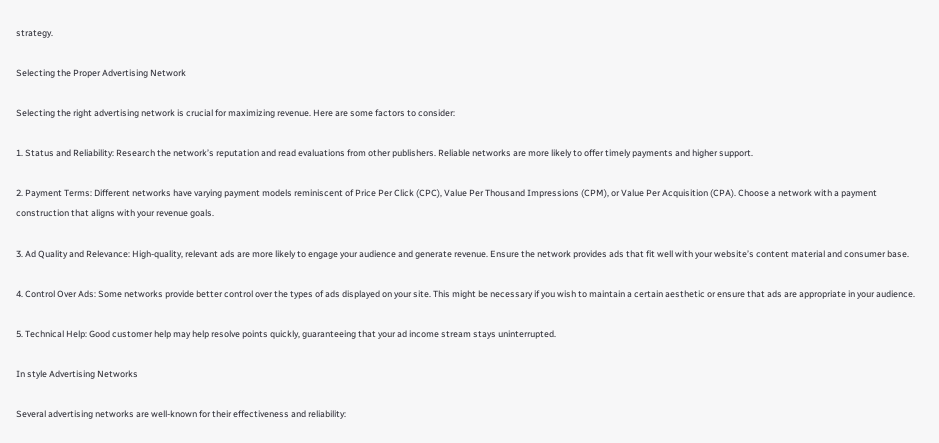strategy.

Selecting the Proper Advertising Network

Selecting the right advertising network is crucial for maximizing revenue. Here are some factors to consider:

1. Status and Reliability: Research the network’s reputation and read evaluations from other publishers. Reliable networks are more likely to offer timely payments and higher support.

2. Payment Terms: Different networks have varying payment models reminiscent of Price Per Click (CPC), Value Per Thousand Impressions (CPM), or Value Per Acquisition (CPA). Choose a network with a payment construction that aligns with your revenue goals.

3. Ad Quality and Relevance: High-quality, relevant ads are more likely to engage your audience and generate revenue. Ensure the network provides ads that fit well with your website’s content material and consumer base.

4. Control Over Ads: Some networks provide better control over the types of ads displayed on your site. This might be necessary if you wish to maintain a certain aesthetic or ensure that ads are appropriate in your audience.

5. Technical Help: Good customer help may help resolve points quickly, guaranteeing that your ad income stream stays uninterrupted.

In style Advertising Networks

Several advertising networks are well-known for their effectiveness and reliability: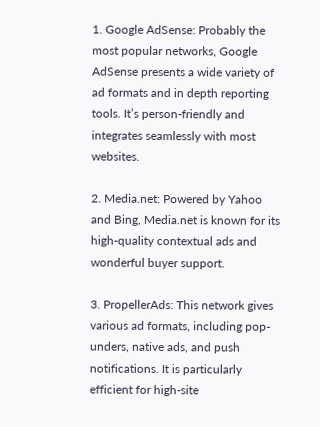1. Google AdSense: Probably the most popular networks, Google AdSense presents a wide variety of ad formats and in depth reporting tools. It’s person-friendly and integrates seamlessly with most websites.

2. Media.net: Powered by Yahoo and Bing, Media.net is known for its high-quality contextual ads and wonderful buyer support.

3. PropellerAds: This network gives various ad formats, including pop-unders, native ads, and push notifications. It is particularly efficient for high-site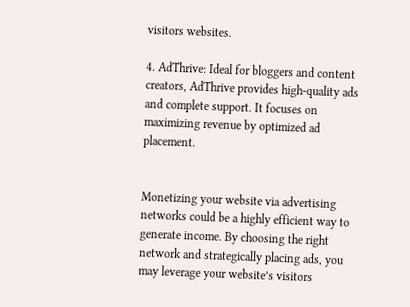visitors websites.

4. AdThrive: Ideal for bloggers and content creators, AdThrive provides high-quality ads and complete support. It focuses on maximizing revenue by optimized ad placement.


Monetizing your website via advertising networks could be a highly efficient way to generate income. By choosing the right network and strategically placing ads, you may leverage your website’s visitors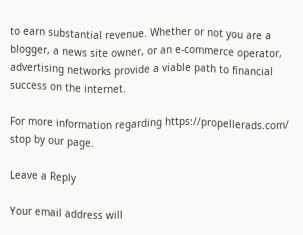to earn substantial revenue. Whether or not you are a blogger, a news site owner, or an e-commerce operator, advertising networks provide a viable path to financial success on the internet.

For more information regarding https://propellerads.com/ stop by our page.

Leave a Reply

Your email address will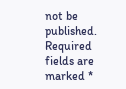not be published. Required fields are marked *